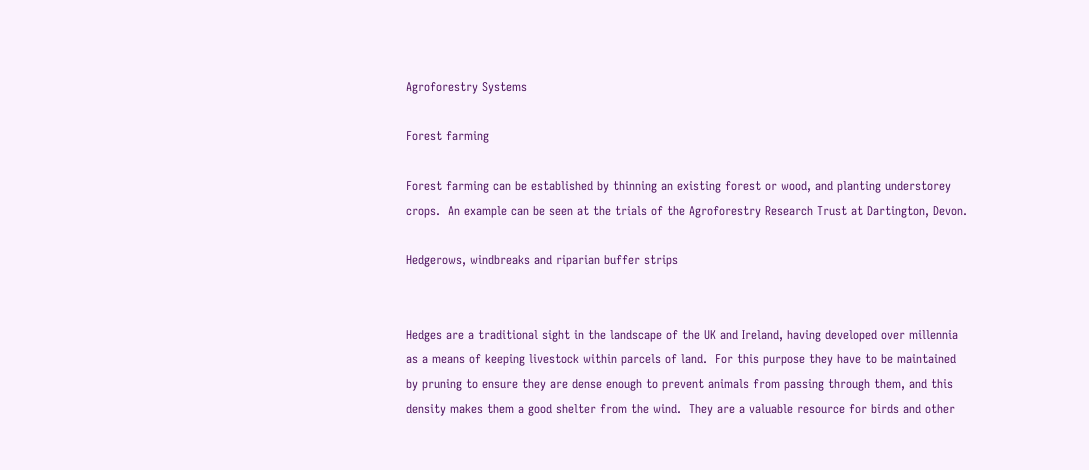Agroforestry Systems

Forest farming

Forest farming can be established by thinning an existing forest or wood, and planting understorey crops.  An example can be seen at the trials of the Agroforestry Research Trust at Dartington, Devon.

Hedgerows, windbreaks and riparian buffer strips


Hedges are a traditional sight in the landscape of the UK and Ireland, having developed over millennia as a means of keeping livestock within parcels of land.  For this purpose they have to be maintained by pruning to ensure they are dense enough to prevent animals from passing through them, and this density makes them a good shelter from the wind.  They are a valuable resource for birds and other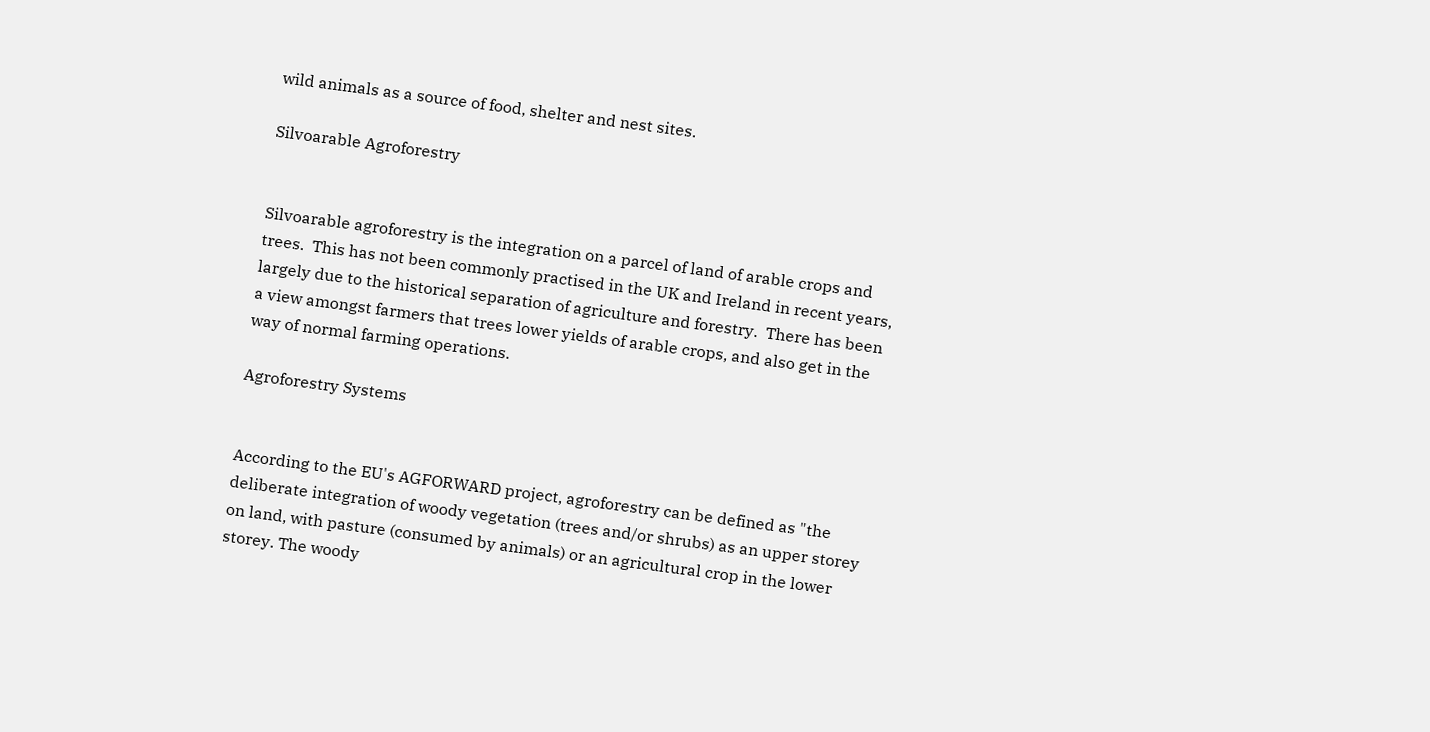wild animals as a source of food, shelter and nest sites.

Silvoarable Agroforestry


Silvoarable agroforestry is the integration on a parcel of land of arable crops and trees.  This has not been commonly practised in the UK and Ireland in recent years, largely due to the historical separation of agriculture and forestry.  There has been a view amongst farmers that trees lower yields of arable crops, and also get in the way of normal farming operations.

Agroforestry Systems


According to the EU's AGFORWARD project, agroforestry can be defined as "the deliberate integration of woody vegetation (trees and/or shrubs) as an upper storey on land, with pasture (consumed by animals) or an agricultural crop in the lower storey. The woody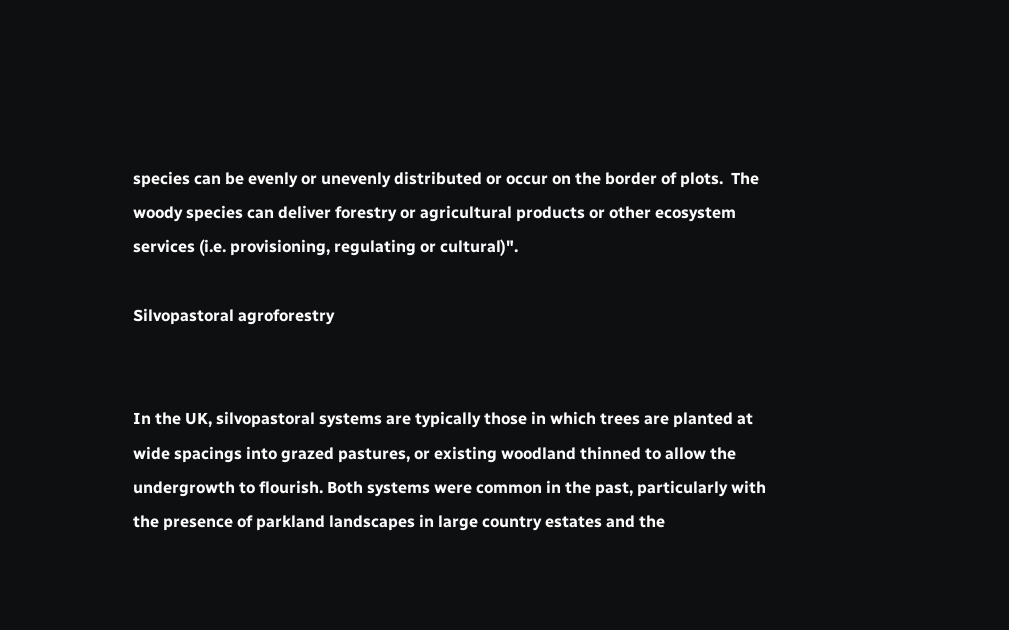species can be evenly or unevenly distributed or occur on the border of plots.  The woody species can deliver forestry or agricultural products or other ecosystem services (i.e. provisioning, regulating or cultural)".

Silvopastoral agroforestry


In the UK, silvopastoral systems are typically those in which trees are planted at wide spacings into grazed pastures, or existing woodland thinned to allow the undergrowth to flourish. Both systems were common in the past, particularly with the presence of parkland landscapes in large country estates and the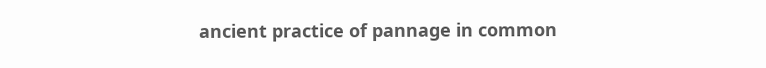ancient practice of pannage in common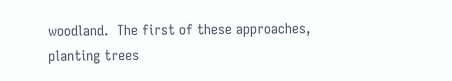woodland.  The first of these approaches, planting trees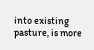into existing pasture, is more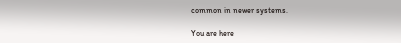common in newer systems.

You are here